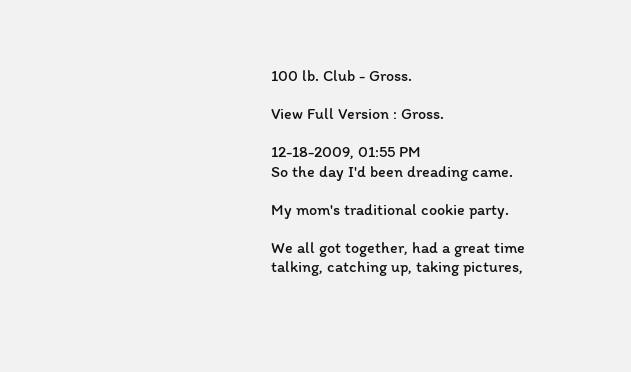100 lb. Club - Gross.

View Full Version : Gross.

12-18-2009, 01:55 PM
So the day I'd been dreading came.

My mom's traditional cookie party.

We all got together, had a great time talking, catching up, taking pictures,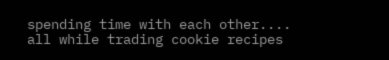spending time with each other.... all while trading cookie recipes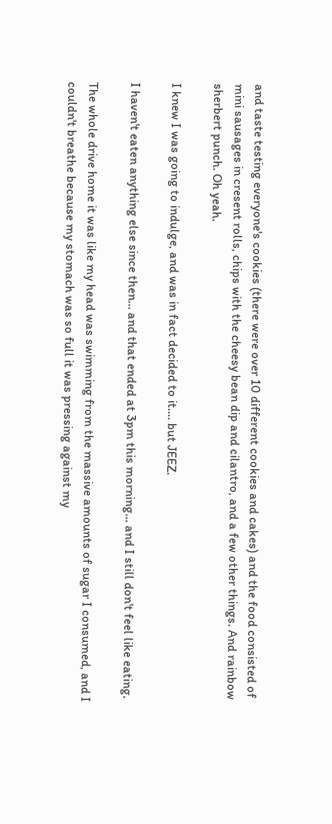and taste testing everyone's cookies (there were over 10 different cookies and cakes) and the food consisted of mini sausages in cresent rolls, chips with the cheesy bean dip and cilantro, and a few other things. And rainbow sherbert punch. Oh yeah.

I knew I was going to indulge, and was in fact decided to it.... but JEEZ.

I haven't eaten anything else since then... and that ended at 3pm this morning... and I still don't feel like eating.

The whole drive home it was like my head was swimming from the massive amounts of sugar I consumed, and I couldn't breathe because my stomach was so full it was pressing against my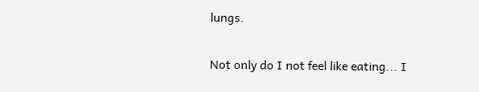lungs.

Not only do I not feel like eating... I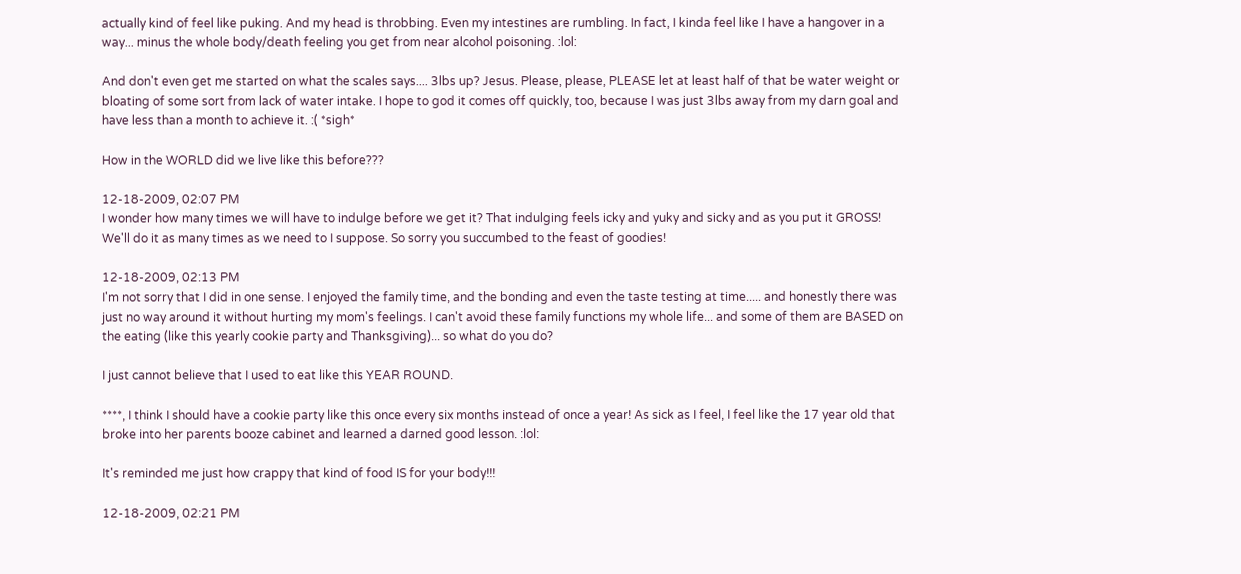actually kind of feel like puking. And my head is throbbing. Even my intestines are rumbling. In fact, I kinda feel like I have a hangover in a way... minus the whole body/death feeling you get from near alcohol poisoning. :lol:

And don't even get me started on what the scales says.... 3lbs up? Jesus. Please, please, PLEASE let at least half of that be water weight or bloating of some sort from lack of water intake. I hope to god it comes off quickly, too, because I was just 3lbs away from my darn goal and have less than a month to achieve it. :( *sigh*

How in the WORLD did we live like this before???

12-18-2009, 02:07 PM
I wonder how many times we will have to indulge before we get it? That indulging feels icky and yuky and sicky and as you put it GROSS! We'll do it as many times as we need to I suppose. So sorry you succumbed to the feast of goodies!

12-18-2009, 02:13 PM
I'm not sorry that I did in one sense. I enjoyed the family time, and the bonding and even the taste testing at time..... and honestly there was just no way around it without hurting my mom's feelings. I can't avoid these family functions my whole life... and some of them are BASED on the eating (like this yearly cookie party and Thanksgiving)... so what do you do?

I just cannot believe that I used to eat like this YEAR ROUND.

****, I think I should have a cookie party like this once every six months instead of once a year! As sick as I feel, I feel like the 17 year old that broke into her parents booze cabinet and learned a darned good lesson. :lol:

It's reminded me just how crappy that kind of food IS for your body!!!

12-18-2009, 02:21 PM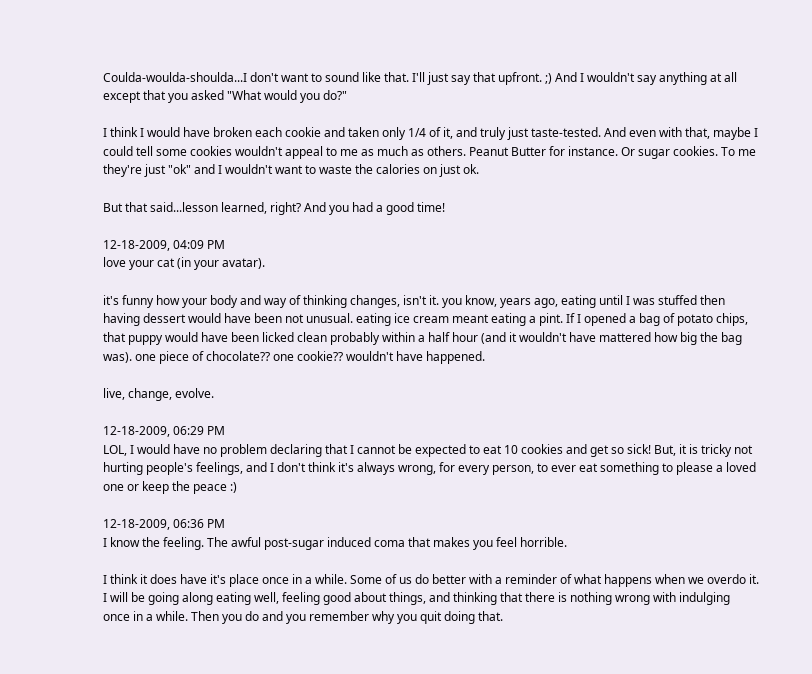Coulda-woulda-shoulda...I don't want to sound like that. I'll just say that upfront. ;) And I wouldn't say anything at all except that you asked "What would you do?"

I think I would have broken each cookie and taken only 1/4 of it, and truly just taste-tested. And even with that, maybe I could tell some cookies wouldn't appeal to me as much as others. Peanut Butter for instance. Or sugar cookies. To me they're just "ok" and I wouldn't want to waste the calories on just ok.

But that said...lesson learned, right? And you had a good time!

12-18-2009, 04:09 PM
love your cat (in your avatar).

it's funny how your body and way of thinking changes, isn't it. you know, years ago, eating until I was stuffed then having dessert would have been not unusual. eating ice cream meant eating a pint. If I opened a bag of potato chips, that puppy would have been licked clean probably within a half hour (and it wouldn't have mattered how big the bag was). one piece of chocolate?? one cookie?? wouldn't have happened.

live, change, evolve.

12-18-2009, 06:29 PM
LOL, I would have no problem declaring that I cannot be expected to eat 10 cookies and get so sick! But, it is tricky not hurting people's feelings, and I don't think it's always wrong, for every person, to ever eat something to please a loved one or keep the peace :)

12-18-2009, 06:36 PM
I know the feeling. The awful post-sugar induced coma that makes you feel horrible.

I think it does have it's place once in a while. Some of us do better with a reminder of what happens when we overdo it. I will be going along eating well, feeling good about things, and thinking that there is nothing wrong with indulging once in a while. Then you do and you remember why you quit doing that.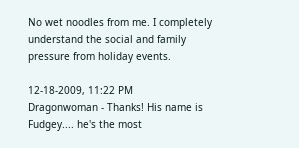No wet noodles from me. I completely understand the social and family pressure from holiday events.

12-18-2009, 11:22 PM
Dragonwoman - Thanks! His name is Fudgey.... he's the most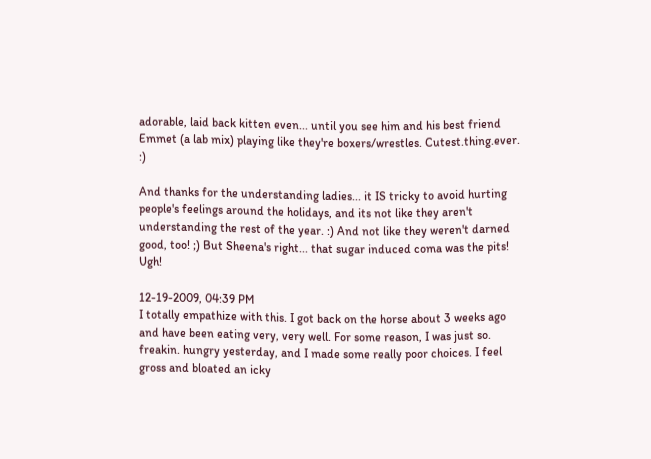adorable, laid back kitten even... until you see him and his best friend Emmet (a lab mix) playing like they're boxers/wrestles. Cutest.thing.ever. :)

And thanks for the understanding ladies... it IS tricky to avoid hurting people's feelings around the holidays, and its not like they aren't understanding the rest of the year. :) And not like they weren't darned good, too! ;) But Sheena's right... that sugar induced coma was the pits! Ugh!

12-19-2009, 04:39 PM
I totally empathize with this. I got back on the horse about 3 weeks ago and have been eating very, very well. For some reason, I was just so. freakin. hungry yesterday, and I made some really poor choices. I feel gross and bloated an icky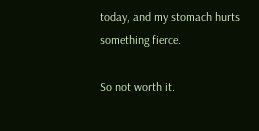today, and my stomach hurts something fierce.

So not worth it.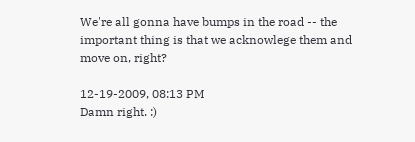We're all gonna have bumps in the road -- the important thing is that we acknowlege them and move on, right?

12-19-2009, 08:13 PM
Damn right. :)